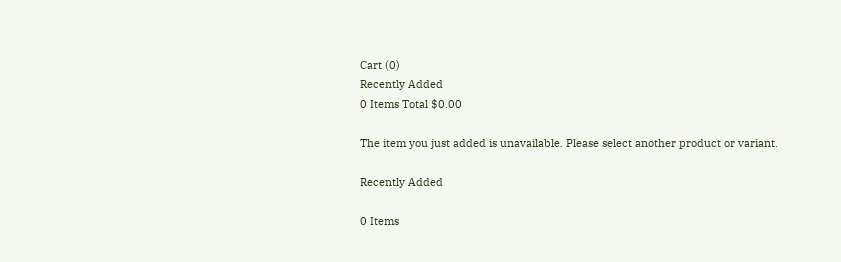Cart (0)
Recently Added
0 Items Total $0.00

The item you just added is unavailable. Please select another product or variant.

Recently Added

0 Items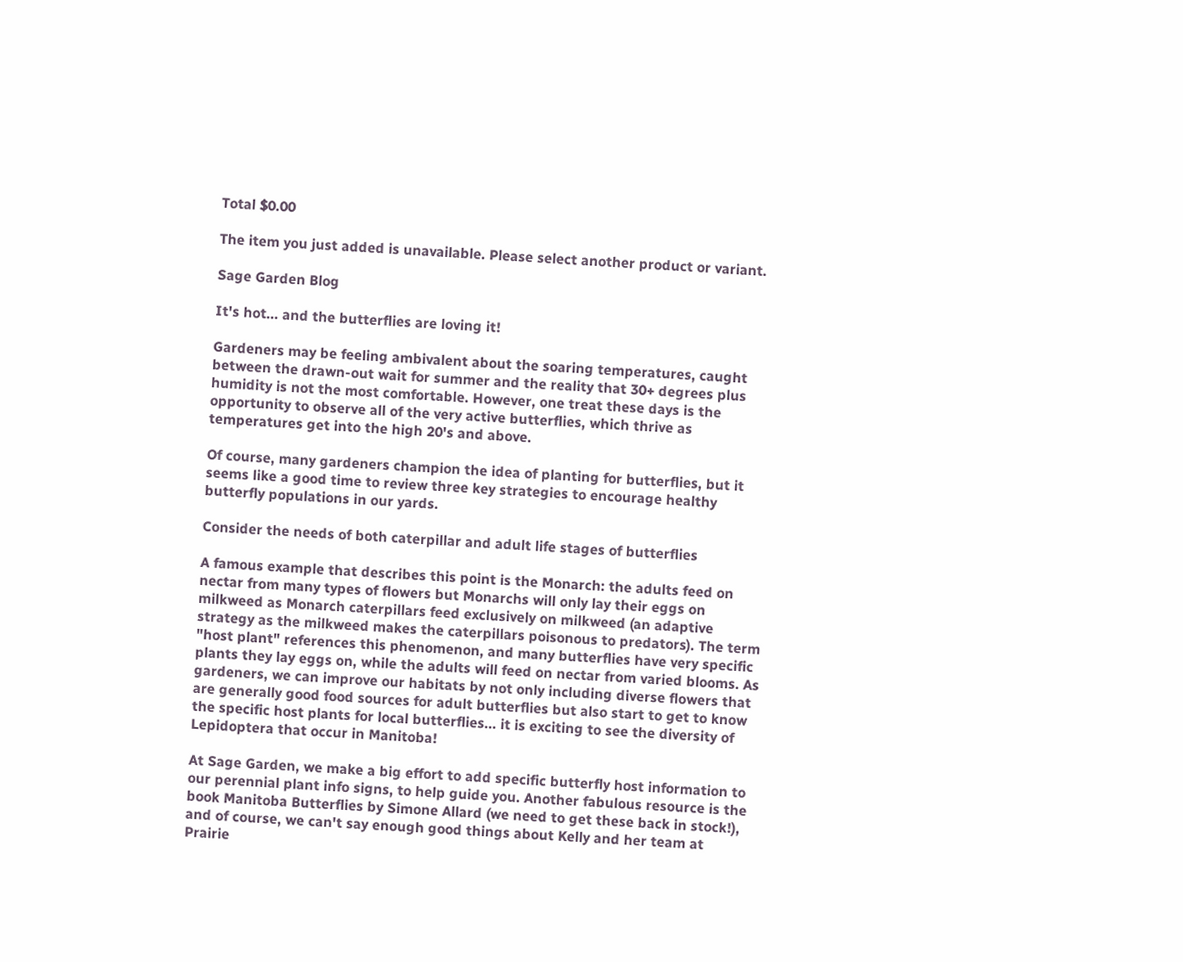Total $0.00

The item you just added is unavailable. Please select another product or variant.

Sage Garden Blog

It's hot... and the butterflies are loving it!

Gardeners may be feeling ambivalent about the soaring temperatures, caught between the drawn-out wait for summer and the reality that 30+ degrees plus humidity is not the most comfortable. However, one treat these days is the opportunity to observe all of the very active butterflies, which thrive as temperatures get into the high 20's and above.

Of course, many gardeners champion the idea of planting for butterflies, but it seems like a good time to review three key strategies to encourage healthy butterfly populations in our yards.

Consider the needs of both caterpillar and adult life stages of butterflies

A famous example that describes this point is the Monarch: the adults feed on nectar from many types of flowers but Monarchs will only lay their eggs on milkweed as Monarch caterpillars feed exclusively on milkweed (an adaptive strategy as the milkweed makes the caterpillars poisonous to predators). The term "host plant" references this phenomenon, and many butterflies have very specific plants they lay eggs on, while the adults will feed on nectar from varied blooms. As gardeners, we can improve our habitats by not only including diverse flowers that are generally good food sources for adult butterflies but also start to get to know the specific host plants for local butterflies... it is exciting to see the diversity of Lepidoptera that occur in Manitoba!

At Sage Garden, we make a big effort to add specific butterfly host information to our perennial plant info signs, to help guide you. Another fabulous resource is the book Manitoba Butterflies by Simone Allard (we need to get these back in stock!), and of course, we can't say enough good things about Kelly and her team at Prairie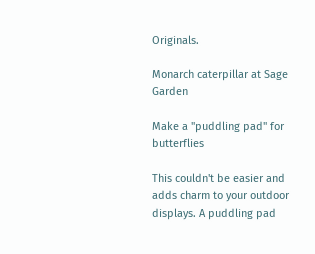Originals.

Monarch caterpillar at Sage Garden

Make a "puddling pad" for butterflies

This couldn't be easier and adds charm to your outdoor displays. A puddling pad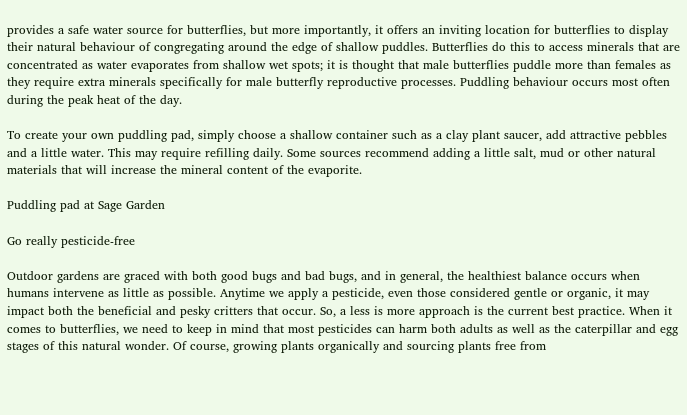provides a safe water source for butterflies, but more importantly, it offers an inviting location for butterflies to display their natural behaviour of congregating around the edge of shallow puddles. Butterflies do this to access minerals that are concentrated as water evaporates from shallow wet spots; it is thought that male butterflies puddle more than females as they require extra minerals specifically for male butterfly reproductive processes. Puddling behaviour occurs most often during the peak heat of the day.

To create your own puddling pad, simply choose a shallow container such as a clay plant saucer, add attractive pebbles and a little water. This may require refilling daily. Some sources recommend adding a little salt, mud or other natural materials that will increase the mineral content of the evaporite.

Puddling pad at Sage Garden

Go really pesticide-free

Outdoor gardens are graced with both good bugs and bad bugs, and in general, the healthiest balance occurs when humans intervene as little as possible. Anytime we apply a pesticide, even those considered gentle or organic, it may impact both the beneficial and pesky critters that occur. So, a less is more approach is the current best practice. When it comes to butterflies, we need to keep in mind that most pesticides can harm both adults as well as the caterpillar and egg stages of this natural wonder. Of course, growing plants organically and sourcing plants free from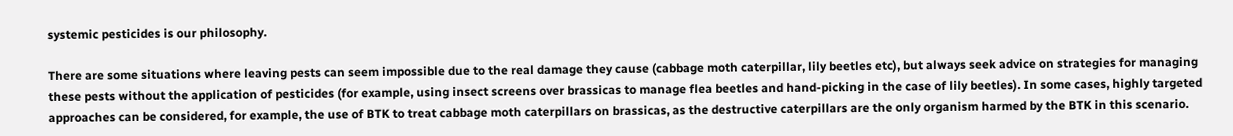systemic pesticides is our philosophy.

There are some situations where leaving pests can seem impossible due to the real damage they cause (cabbage moth caterpillar, lily beetles etc), but always seek advice on strategies for managing these pests without the application of pesticides (for example, using insect screens over brassicas to manage flea beetles and hand-picking in the case of lily beetles). In some cases, highly targeted approaches can be considered, for example, the use of BTK to treat cabbage moth caterpillars on brassicas, as the destructive caterpillars are the only organism harmed by the BTK in this scenario.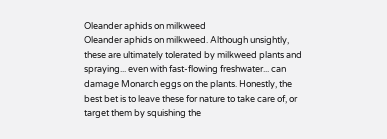Oleander aphids on milkweed
Oleander aphids on milkweed. Although unsightly, these are ultimately tolerated by milkweed plants and spraying... even with fast-flowing freshwater... can damage Monarch eggs on the plants. Honestly, the best bet is to leave these for nature to take care of, or target them by squishing the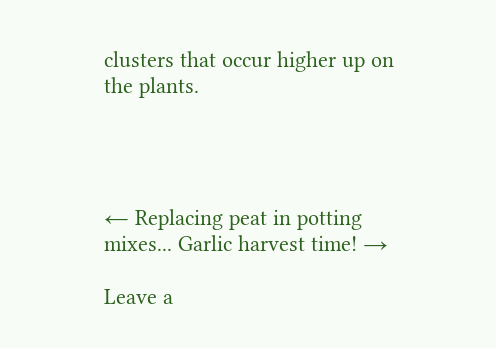clusters that occur higher up on the plants.




← Replacing peat in potting mixes... Garlic harvest time! →

Leave a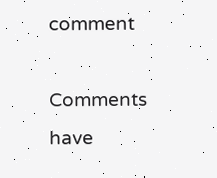comment

Comments have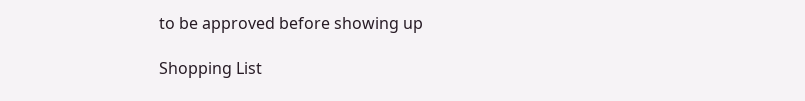to be approved before showing up

Shopping List